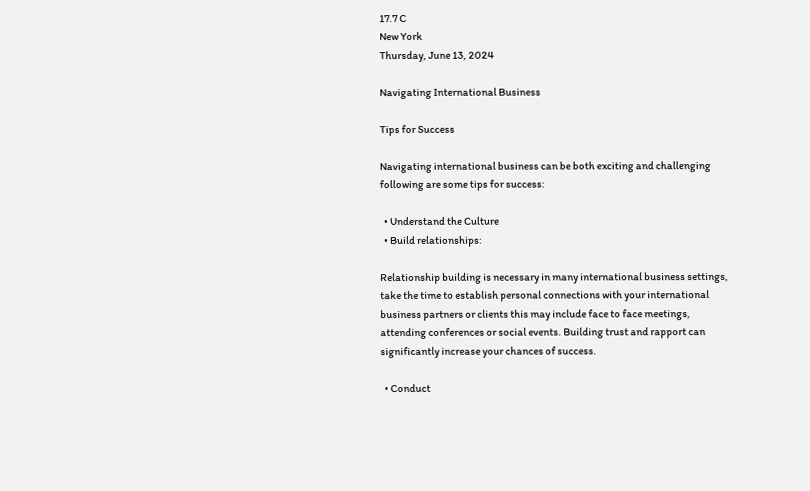17.7 C
New York
Thursday, June 13, 2024

Navigating International Business

Tips for Success

Navigating international business can be both exciting and challenging following are some tips for success:

  • Understand the Culture
  • Build relationships:

Relationship building is necessary in many international business settings, take the time to establish personal connections with your international business partners or clients this may include face to face meetings, attending conferences or social events. Building trust and rapport can significantly increase your chances of success.

  • Conduct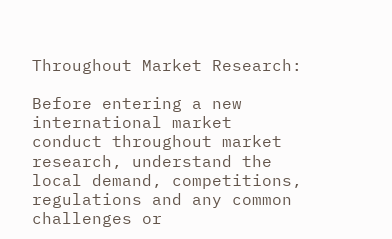Throughout Market Research:

Before entering a new international market conduct throughout market research, understand the local demand, competitions, regulations and any common challenges or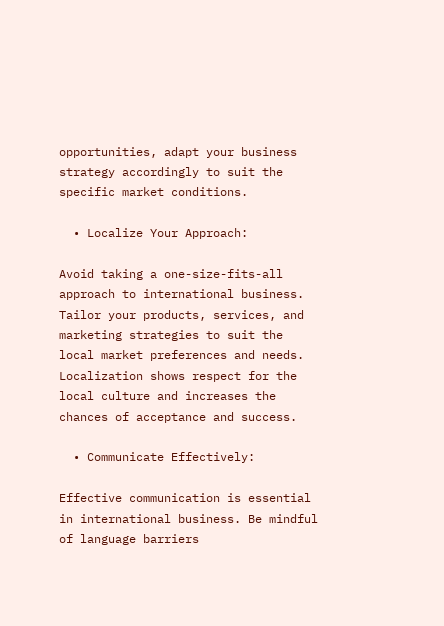opportunities, adapt your business strategy accordingly to suit the specific market conditions.

  • Localize Your Approach:

Avoid taking a one-size-fits-all approach to international business. Tailor your products, services, and marketing strategies to suit the local market preferences and needs. Localization shows respect for the local culture and increases the chances of acceptance and success.

  • Communicate Effectively:

Effective communication is essential in international business. Be mindful of language barriers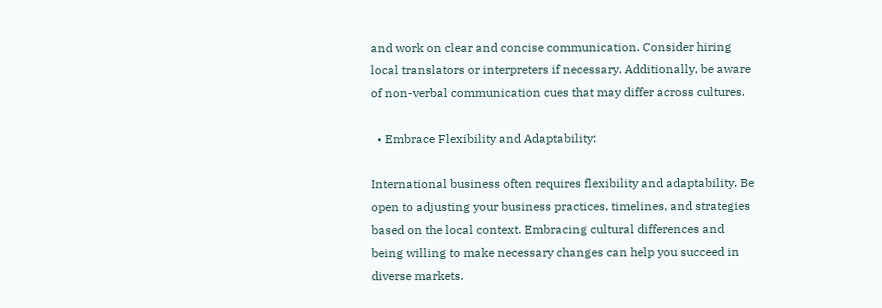and work on clear and concise communication. Consider hiring local translators or interpreters if necessary. Additionally, be aware of non-verbal communication cues that may differ across cultures.

  • Embrace Flexibility and Adaptability:

International business often requires flexibility and adaptability. Be open to adjusting your business practices, timelines, and strategies based on the local context. Embracing cultural differences and being willing to make necessary changes can help you succeed in diverse markets.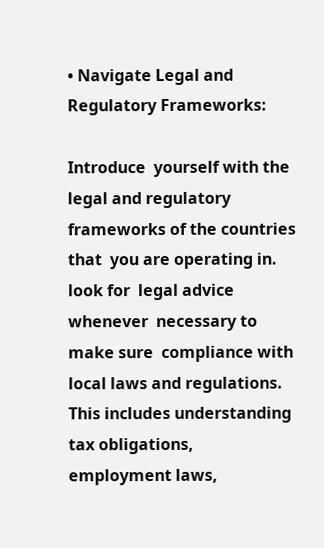• Navigate Legal and Regulatory Frameworks:

Introduce  yourself with the legal and regulatory frameworks of the countries that  you are operating in. look for  legal advice whenever  necessary to make sure  compliance with local laws and regulations. This includes understanding tax obligations, employment laws,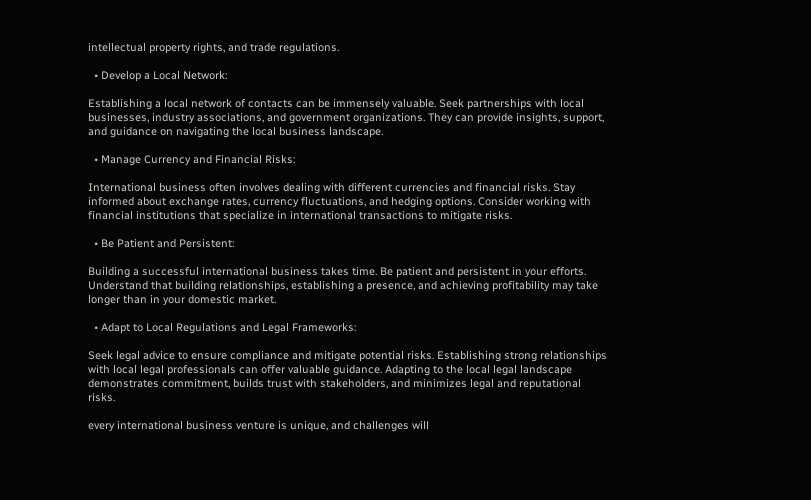intellectual property rights, and trade regulations.

  • Develop a Local Network:

Establishing a local network of contacts can be immensely valuable. Seek partnerships with local businesses, industry associations, and government organizations. They can provide insights, support, and guidance on navigating the local business landscape.

  • Manage Currency and Financial Risks:

International business often involves dealing with different currencies and financial risks. Stay informed about exchange rates, currency fluctuations, and hedging options. Consider working with financial institutions that specialize in international transactions to mitigate risks.

  • Be Patient and Persistent:

Building a successful international business takes time. Be patient and persistent in your efforts. Understand that building relationships, establishing a presence, and achieving profitability may take longer than in your domestic market.

  • Adapt to Local Regulations and Legal Frameworks:

Seek legal advice to ensure compliance and mitigate potential risks. Establishing strong relationships with local legal professionals can offer valuable guidance. Adapting to the local legal landscape demonstrates commitment, builds trust with stakeholders, and minimizes legal and reputational risks.

every international business venture is unique, and challenges will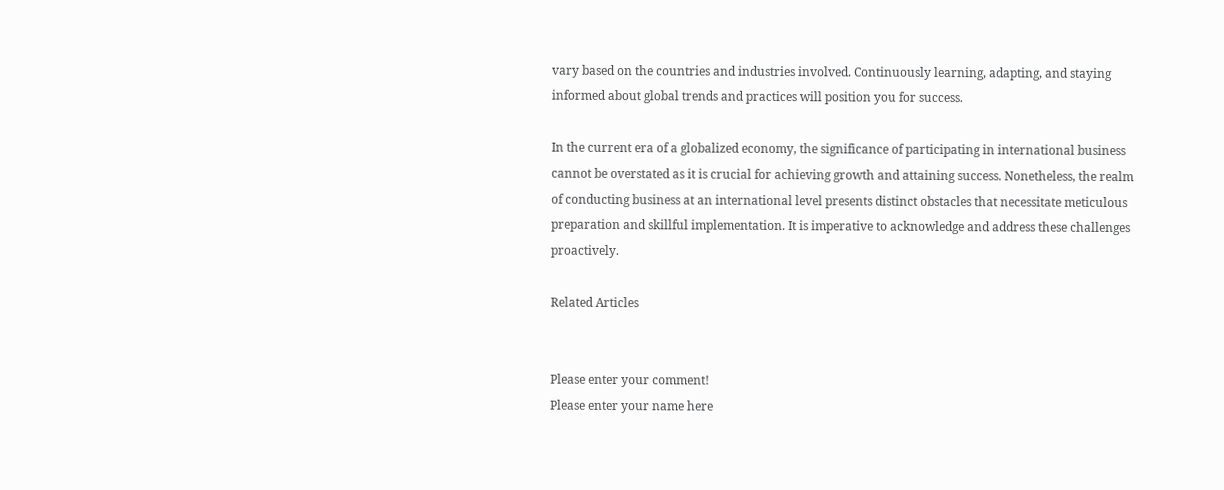vary based on the countries and industries involved. Continuously learning, adapting, and staying informed about global trends and practices will position you for success.

In the current era of a globalized economy, the significance of participating in international business cannot be overstated as it is crucial for achieving growth and attaining success. Nonetheless, the realm of conducting business at an international level presents distinct obstacles that necessitate meticulous preparation and skillful implementation. It is imperative to acknowledge and address these challenges proactively.

Related Articles


Please enter your comment!
Please enter your name here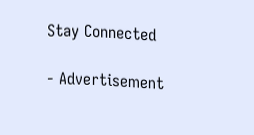Stay Connected

- Advertisement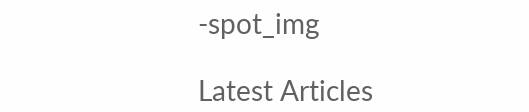-spot_img

Latest Articles